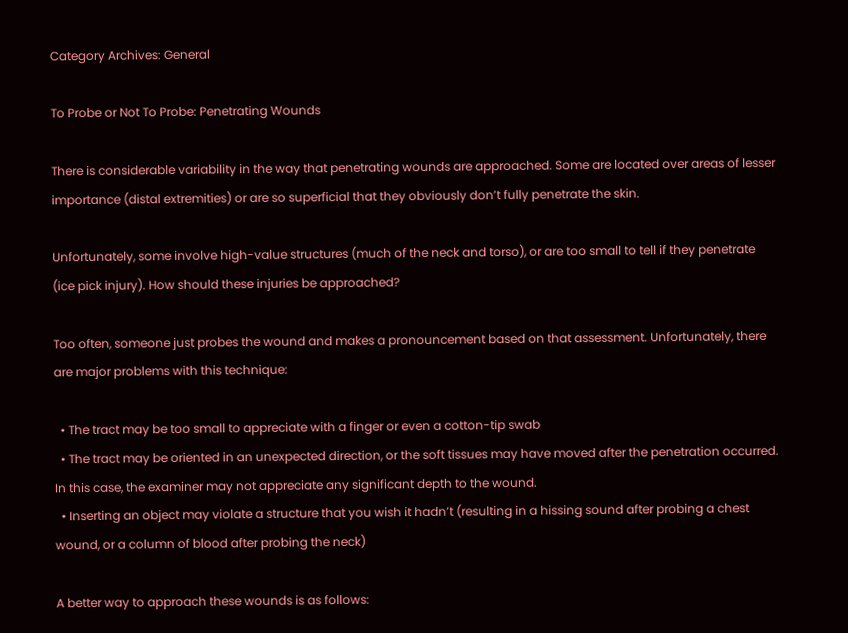Category Archives: General

To Probe or Not To Probe: Penetrating Wounds

There is considerable variability in the way that penetrating wounds are approached. Some are located over areas of lesser importance (distal extremities) or are so superficial that they obviously don’t fully penetrate the skin.

Unfortunately, some involve high-value structures (much of the neck and torso), or are too small to tell if they penetrate (ice pick injury). How should these injuries be approached?

Too often, someone just probes the wound and makes a pronouncement based on that assessment. Unfortunately, there are major problems with this technique:

  • The tract may be too small to appreciate with a finger or even a cotton-tip swab
  • The tract may be oriented in an unexpected direction, or the soft tissues may have moved after the penetration occurred. In this case, the examiner may not appreciate any significant depth to the wound.
  • Inserting an object may violate a structure that you wish it hadn’t (resulting in a hissing sound after probing a chest wound, or a column of blood after probing the neck)

A better way to approach these wounds is as follows: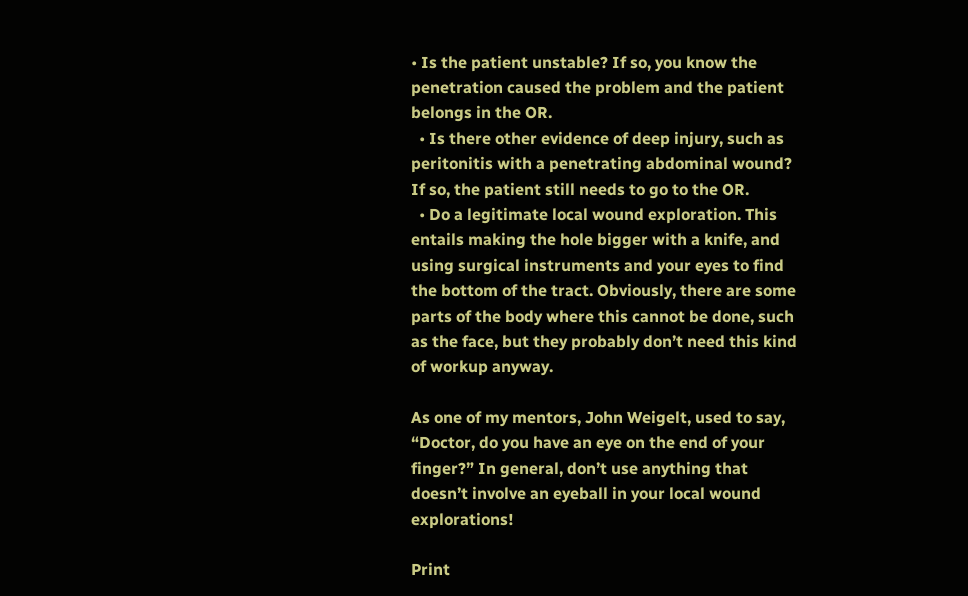• Is the patient unstable? If so, you know the penetration caused the problem and the patient belongs in the OR.
  • Is there other evidence of deep injury, such as peritonitis with a penetrating abdominal wound? If so, the patient still needs to go to the OR.
  • Do a legitimate local wound exploration. This entails making the hole bigger with a knife, and using surgical instruments and your eyes to find the bottom of the tract. Obviously, there are some parts of the body where this cannot be done, such as the face, but they probably don’t need this kind of workup anyway.

As one of my mentors, John Weigelt, used to say, “Doctor, do you have an eye on the end of your finger?” In general, don’t use anything that doesn’t involve an eyeball in your local wound explorations!

Print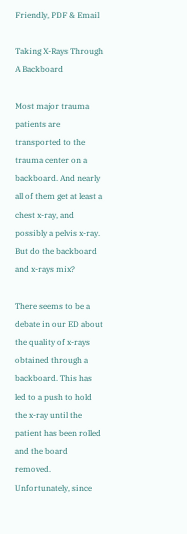Friendly, PDF & Email

Taking X-Rays Through A Backboard

Most major trauma patients are transported to the trauma center on a backboard. And nearly all of them get at least a chest x-ray, and possibly a pelvis x-ray. But do the backboard and x-rays mix?

There seems to be a debate in our ED about the quality of x-rays obtained through a backboard. This has led to a push to hold the x-ray until the patient has been rolled and the board removed. Unfortunately, since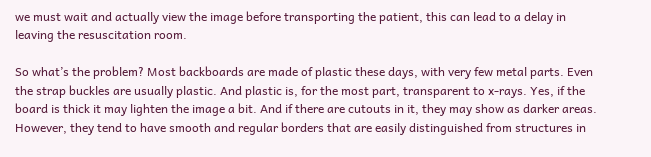we must wait and actually view the image before transporting the patient, this can lead to a delay in leaving the resuscitation room.

So what’s the problem? Most backboards are made of plastic these days, with very few metal parts. Even the strap buckles are usually plastic. And plastic is, for the most part, transparent to x-rays. Yes, if the board is thick it may lighten the image a bit. And if there are cutouts in it, they may show as darker areas. However, they tend to have smooth and regular borders that are easily distinguished from structures in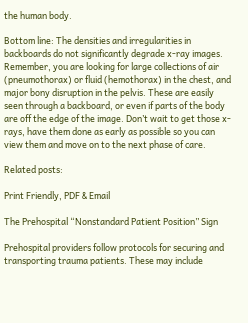the human body.

Bottom line: The densities and irregularities in backboards do not significantly degrade x-ray images. Remember, you are looking for large collections of air (pneumothorax) or fluid (hemothorax) in the chest, and major bony disruption in the pelvis. These are easily seen through a backboard, or even if parts of the body are off the edge of the image. Don’t wait to get those x-rays, have them done as early as possible so you can view them and move on to the next phase of care.

Related posts:

Print Friendly, PDF & Email

The Prehospital “Nonstandard Patient Position” Sign

Prehospital providers follow protocols for securing and transporting trauma patients. These may include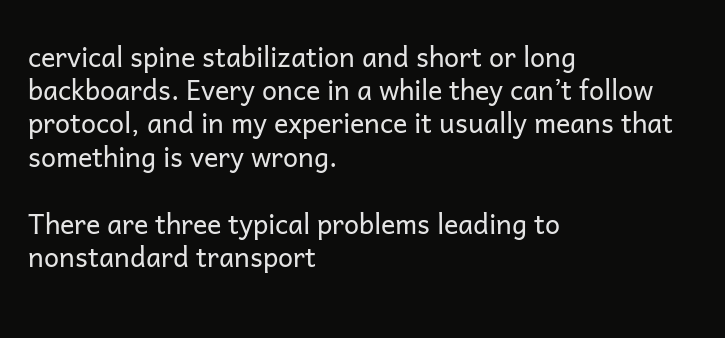cervical spine stabilization and short or long backboards. Every once in a while they can’t follow protocol, and in my experience it usually means that something is very wrong.

There are three typical problems leading to nonstandard transport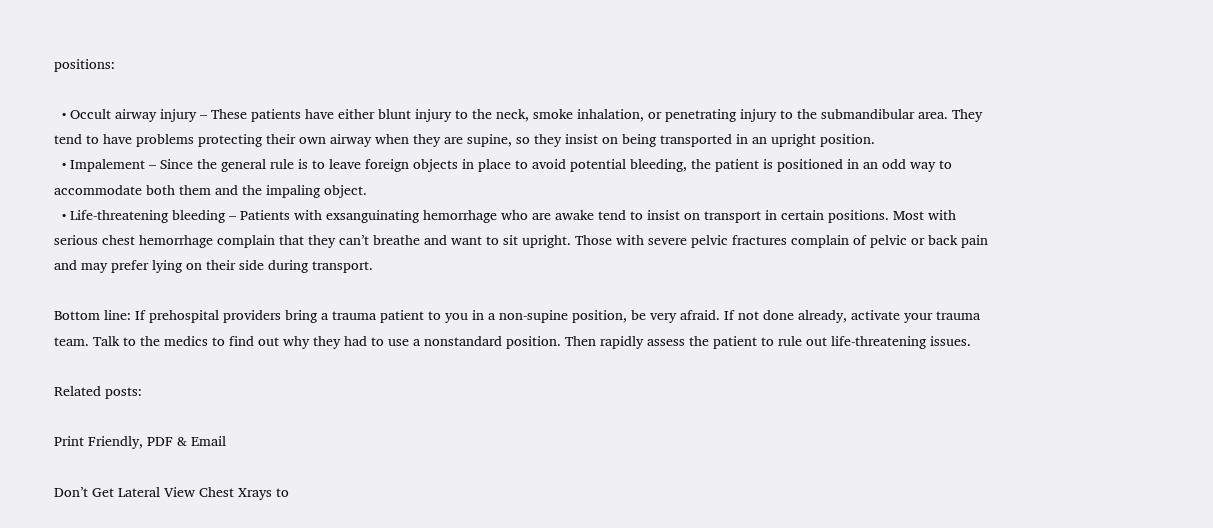positions:

  • Occult airway injury – These patients have either blunt injury to the neck, smoke inhalation, or penetrating injury to the submandibular area. They tend to have problems protecting their own airway when they are supine, so they insist on being transported in an upright position.
  • Impalement – Since the general rule is to leave foreign objects in place to avoid potential bleeding, the patient is positioned in an odd way to accommodate both them and the impaling object.
  • Life-threatening bleeding – Patients with exsanguinating hemorrhage who are awake tend to insist on transport in certain positions. Most with serious chest hemorrhage complain that they can’t breathe and want to sit upright. Those with severe pelvic fractures complain of pelvic or back pain and may prefer lying on their side during transport.

Bottom line: If prehospital providers bring a trauma patient to you in a non-supine position, be very afraid. If not done already, activate your trauma team. Talk to the medics to find out why they had to use a nonstandard position. Then rapidly assess the patient to rule out life-threatening issues.

Related posts:

Print Friendly, PDF & Email

Don’t Get Lateral View Chest Xrays to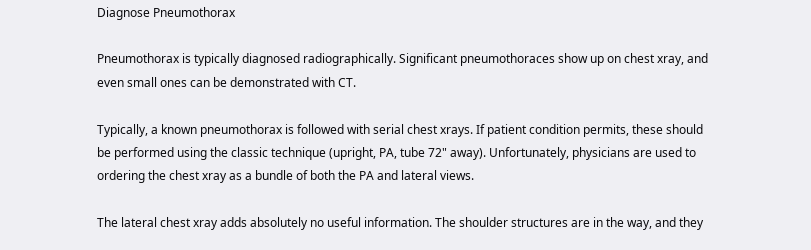Diagnose Pneumothorax

Pneumothorax is typically diagnosed radiographically. Significant pneumothoraces show up on chest xray, and even small ones can be demonstrated with CT.

Typically, a known pneumothorax is followed with serial chest xrays. If patient condition permits, these should be performed using the classic technique (upright, PA, tube 72" away). Unfortunately, physicians are used to ordering the chest xray as a bundle of both the PA and lateral views.

The lateral chest xray adds absolutely no useful information. The shoulder structures are in the way, and they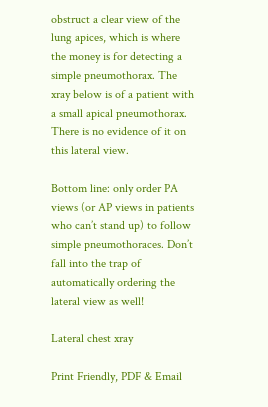obstruct a clear view of the lung apices, which is where the money is for detecting a simple pneumothorax. The xray below is of a patient with a small apical pneumothorax. There is no evidence of it on this lateral view.

Bottom line: only order PA views (or AP views in patients who can’t stand up) to follow simple pneumothoraces. Don’t fall into the trap of automatically ordering the lateral view as well!

Lateral chest xray

Print Friendly, PDF & Email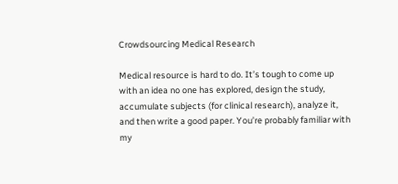Crowdsourcing Medical Research

Medical resource is hard to do. It’s tough to come up with an idea no one has explored, design the study, accumulate subjects (for clinical research), analyze it, and then write a good paper. You’re probably familiar with my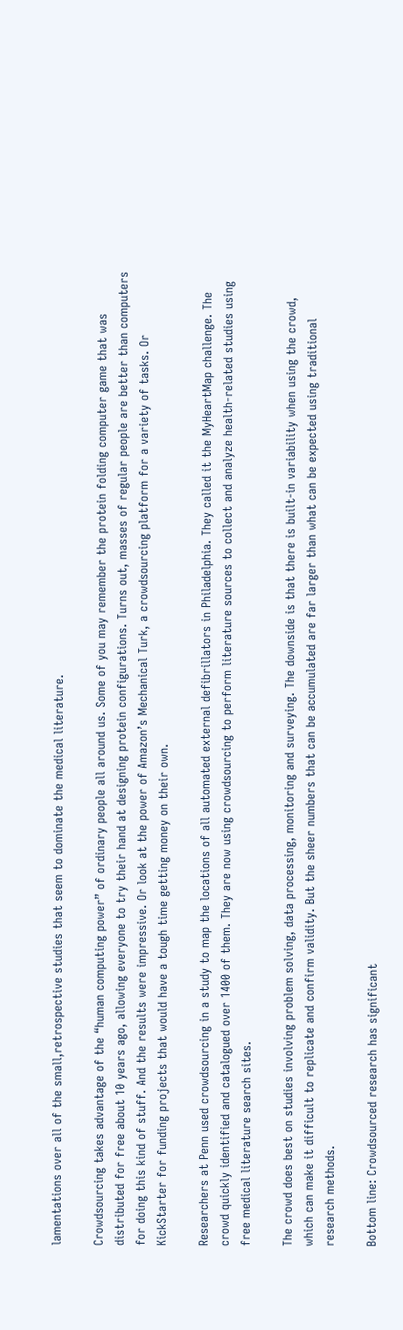lamentations over all of the small,retrospective studies that seem to dominate the medical literature.

Crowdsourcing takes advantage of the “human computing power” of ordinary people all around us. Some of you may remember the protein folding computer game that was distributed for free about 10 years ago, allowing everyone to try their hand at designing protein configurations. Turns out, masses of regular people are better than computers for doing this kind of stuff. And the results were impressive. Or look at the power of Amazon’s Mechanical Turk, a crowdsourcing platform for a variety of tasks. Or KickStarter for funding projects that would have a tough time getting money on their own.

Researchers at Penn used crowdsourcing in a study to map the locations of all automated external defibrillators in Philadelphia. They called it the MyHeartMap challenge. The crowd quickly identified and catalogued over 1400 of them. They are now using crowdsourcing to perform literature sources to collect and analyze health-related studies using free medical literature search sites.

The crowd does best on studies involving problem solving, data processing, monitoring and surveying. The downside is that there is built-in variability when using the crowd, which can make it difficult to replicate and confirm validity. But the sheer numbers that can be accumulated are far larger than what can be expected using traditional research methods.

Bottom line: Crowdsourced research has significant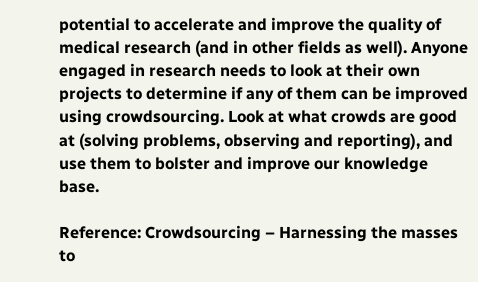potential to accelerate and improve the quality of medical research (and in other fields as well). Anyone engaged in research needs to look at their own projects to determine if any of them can be improved using crowdsourcing. Look at what crowds are good at (solving problems, observing and reporting), and use them to bolster and improve our knowledge base.

Reference: Crowdsourcing – Harnessing the masses to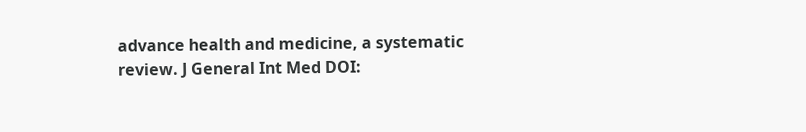advance health and medicine, a systematic review. J General Int Med DOI: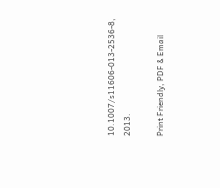10.1007/s11606-013-2536-8, 2013.

Print Friendly, PDF & Email